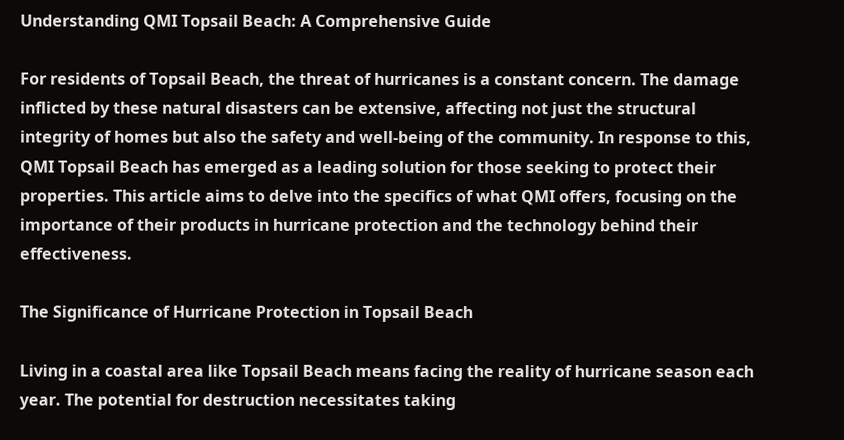Understanding QMI Topsail Beach: A Comprehensive Guide

For residents of Topsail Beach, the threat of hurricanes is a constant concern. The damage inflicted by these natural disasters can be extensive, affecting not just the structural integrity of homes but also the safety and well-being of the community. In response to this, QMI Topsail Beach has emerged as a leading solution for those seeking to protect their properties. This article aims to delve into the specifics of what QMI offers, focusing on the importance of their products in hurricane protection and the technology behind their effectiveness.

The Significance of Hurricane Protection in Topsail Beach

Living in a coastal area like Topsail Beach means facing the reality of hurricane season each year. The potential for destruction necessitates taking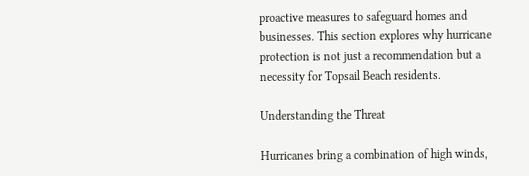proactive measures to safeguard homes and businesses. This section explores why hurricane protection is not just a recommendation but a necessity for Topsail Beach residents.

Understanding the Threat

Hurricanes bring a combination of high winds,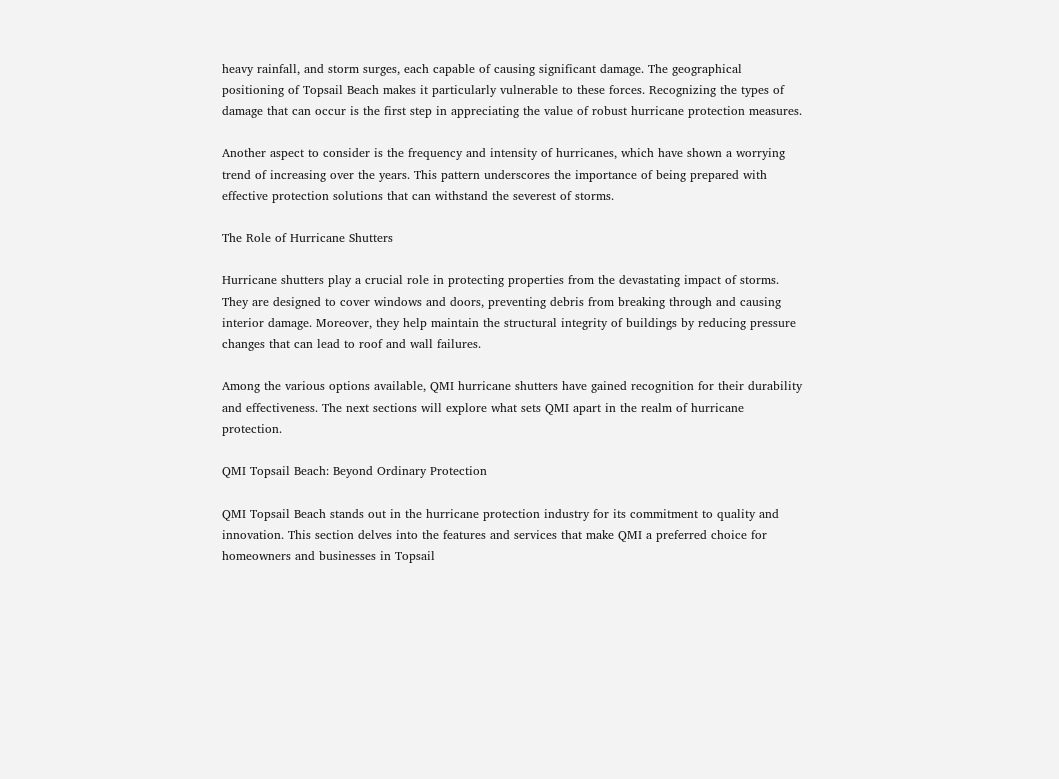heavy rainfall, and storm surges, each capable of causing significant damage. The geographical positioning of Topsail Beach makes it particularly vulnerable to these forces. Recognizing the types of damage that can occur is the first step in appreciating the value of robust hurricane protection measures.

Another aspect to consider is the frequency and intensity of hurricanes, which have shown a worrying trend of increasing over the years. This pattern underscores the importance of being prepared with effective protection solutions that can withstand the severest of storms.

The Role of Hurricane Shutters

Hurricane shutters play a crucial role in protecting properties from the devastating impact of storms. They are designed to cover windows and doors, preventing debris from breaking through and causing interior damage. Moreover, they help maintain the structural integrity of buildings by reducing pressure changes that can lead to roof and wall failures.

Among the various options available, QMI hurricane shutters have gained recognition for their durability and effectiveness. The next sections will explore what sets QMI apart in the realm of hurricane protection.

QMI Topsail Beach: Beyond Ordinary Protection

QMI Topsail Beach stands out in the hurricane protection industry for its commitment to quality and innovation. This section delves into the features and services that make QMI a preferred choice for homeowners and businesses in Topsail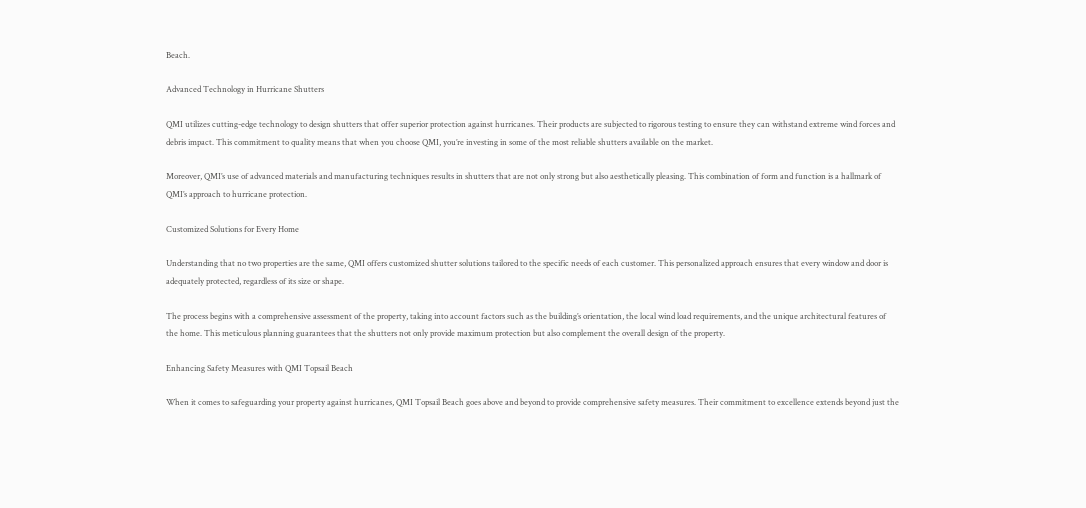Beach.

Advanced Technology in Hurricane Shutters

QMI utilizes cutting-edge technology to design shutters that offer superior protection against hurricanes. Their products are subjected to rigorous testing to ensure they can withstand extreme wind forces and debris impact. This commitment to quality means that when you choose QMI, you’re investing in some of the most reliable shutters available on the market.

Moreover, QMI’s use of advanced materials and manufacturing techniques results in shutters that are not only strong but also aesthetically pleasing. This combination of form and function is a hallmark of QMI’s approach to hurricane protection.

Customized Solutions for Every Home

Understanding that no two properties are the same, QMI offers customized shutter solutions tailored to the specific needs of each customer. This personalized approach ensures that every window and door is adequately protected, regardless of its size or shape.

The process begins with a comprehensive assessment of the property, taking into account factors such as the building’s orientation, the local wind load requirements, and the unique architectural features of the home. This meticulous planning guarantees that the shutters not only provide maximum protection but also complement the overall design of the property.

Enhancing Safety Measures with QMI Topsail Beach

When it comes to safeguarding your property against hurricanes, QMI Topsail Beach goes above and beyond to provide comprehensive safety measures. Their commitment to excellence extends beyond just the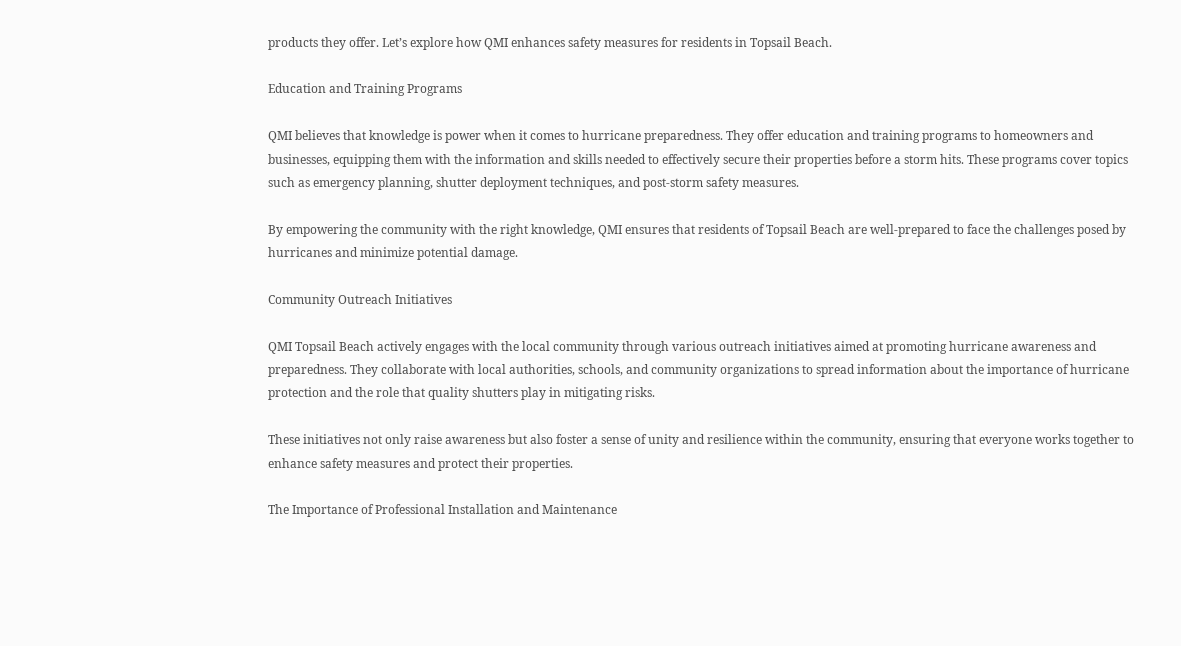products they offer. Let’s explore how QMI enhances safety measures for residents in Topsail Beach.

Education and Training Programs

QMI believes that knowledge is power when it comes to hurricane preparedness. They offer education and training programs to homeowners and businesses, equipping them with the information and skills needed to effectively secure their properties before a storm hits. These programs cover topics such as emergency planning, shutter deployment techniques, and post-storm safety measures.

By empowering the community with the right knowledge, QMI ensures that residents of Topsail Beach are well-prepared to face the challenges posed by hurricanes and minimize potential damage.

Community Outreach Initiatives

QMI Topsail Beach actively engages with the local community through various outreach initiatives aimed at promoting hurricane awareness and preparedness. They collaborate with local authorities, schools, and community organizations to spread information about the importance of hurricane protection and the role that quality shutters play in mitigating risks.

These initiatives not only raise awareness but also foster a sense of unity and resilience within the community, ensuring that everyone works together to enhance safety measures and protect their properties.

The Importance of Professional Installation and Maintenance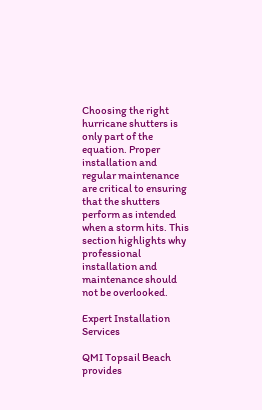Choosing the right hurricane shutters is only part of the equation. Proper installation and regular maintenance are critical to ensuring that the shutters perform as intended when a storm hits. This section highlights why professional installation and maintenance should not be overlooked.

Expert Installation Services

QMI Topsail Beach provides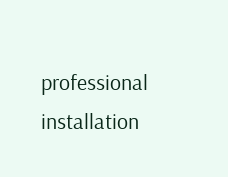professional installation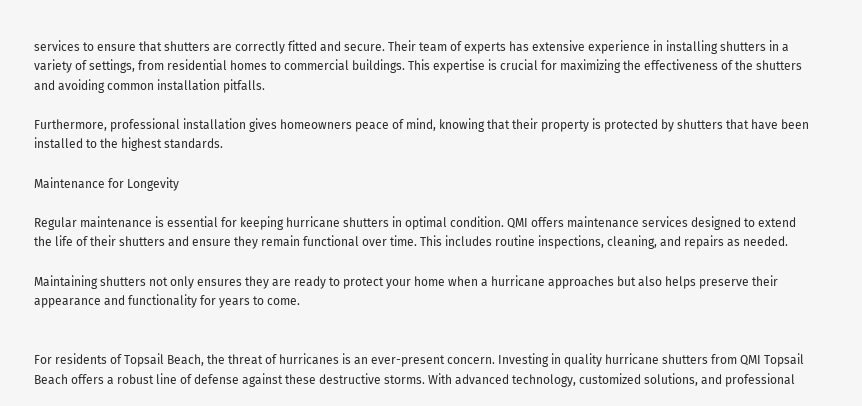services to ensure that shutters are correctly fitted and secure. Their team of experts has extensive experience in installing shutters in a variety of settings, from residential homes to commercial buildings. This expertise is crucial for maximizing the effectiveness of the shutters and avoiding common installation pitfalls.

Furthermore, professional installation gives homeowners peace of mind, knowing that their property is protected by shutters that have been installed to the highest standards.

Maintenance for Longevity

Regular maintenance is essential for keeping hurricane shutters in optimal condition. QMI offers maintenance services designed to extend the life of their shutters and ensure they remain functional over time. This includes routine inspections, cleaning, and repairs as needed.

Maintaining shutters not only ensures they are ready to protect your home when a hurricane approaches but also helps preserve their appearance and functionality for years to come.


For residents of Topsail Beach, the threat of hurricanes is an ever-present concern. Investing in quality hurricane shutters from QMI Topsail Beach offers a robust line of defense against these destructive storms. With advanced technology, customized solutions, and professional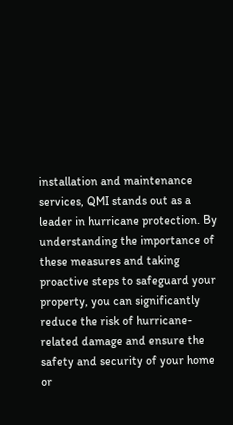installation and maintenance services, QMI stands out as a leader in hurricane protection. By understanding the importance of these measures and taking proactive steps to safeguard your property, you can significantly reduce the risk of hurricane-related damage and ensure the safety and security of your home or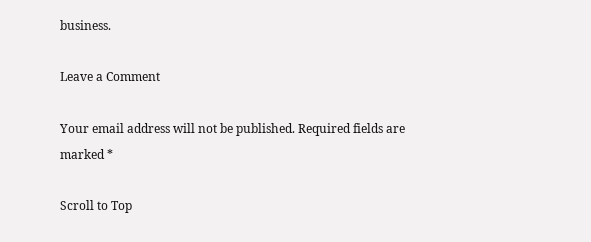business.

Leave a Comment

Your email address will not be published. Required fields are marked *

Scroll to Top